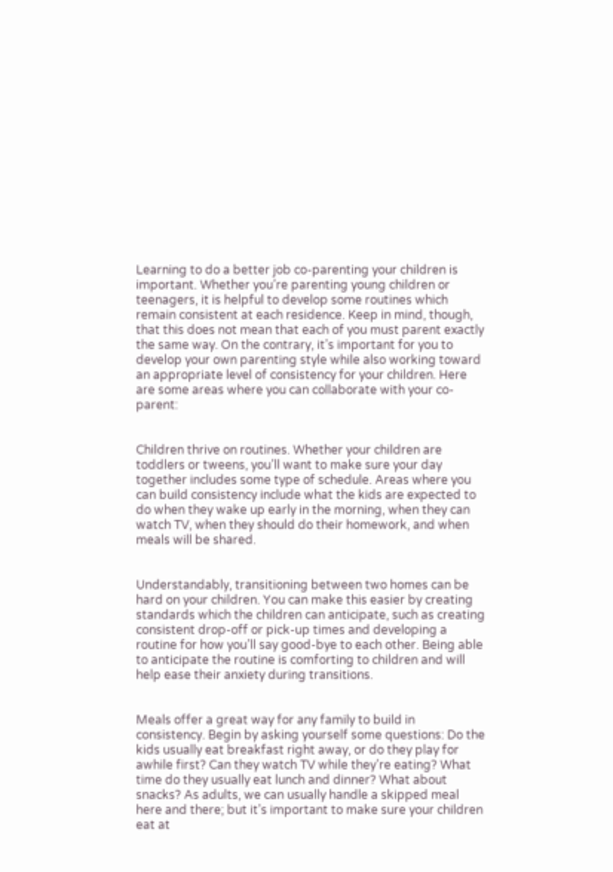Learning to do a better job co-parenting your children is important. Whether you’re parenting young children or teenagers, it is helpful to develop some routines which remain consistent at each residence. Keep in mind, though, that this does not mean that each of you must parent exactly the same way. On the contrary, it’s important for you to develop your own parenting style while also working toward an appropriate level of consistency for your children. Here are some areas where you can collaborate with your co-parent:


Children thrive on routines. Whether your children are toddlers or tweens, you’ll want to make sure your day together includes some type of schedule. Areas where you can build consistency include what the kids are expected to do when they wake up early in the morning, when they can watch TV, when they should do their homework, and when meals will be shared.


Understandably, transitioning between two homes can be hard on your children. You can make this easier by creating standards which the children can anticipate, such as creating consistent drop-off or pick-up times and developing a routine for how you’ll say good-bye to each other. Being able to anticipate the routine is comforting to children and will help ease their anxiety during transitions.


Meals offer a great way for any family to build in consistency. Begin by asking yourself some questions: Do the kids usually eat breakfast right away, or do they play for awhile first? Can they watch TV while they’re eating? What time do they usually eat lunch and dinner? What about snacks? As adults, we can usually handle a skipped meal here and there; but it’s important to make sure your children eat at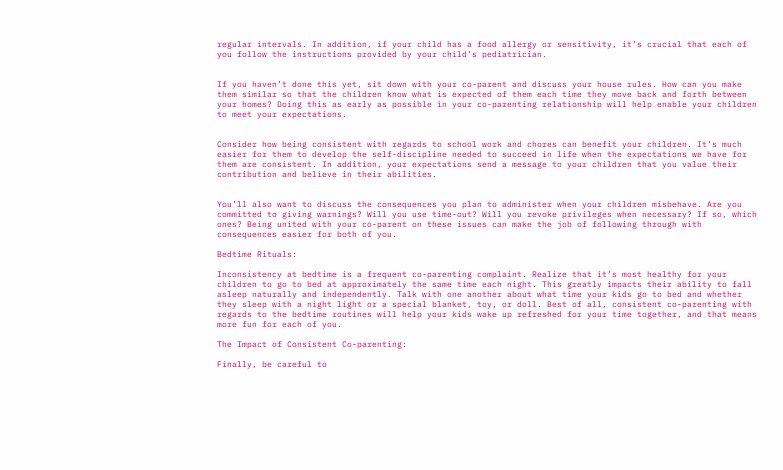regular intervals. In addition, if your child has a food allergy or sensitivity, it’s crucial that each of you follow the instructions provided by your child’s pediatrician.


If you haven’t done this yet, sit down with your co-parent and discuss your house rules. How can you make them similar so that the children know what is expected of them each time they move back and forth between your homes? Doing this as early as possible in your co-parenting relationship will help enable your children to meet your expectations.


Consider how being consistent with regards to school work and chores can benefit your children. It’s much easier for them to develop the self-discipline needed to succeed in life when the expectations we have for them are consistent. In addition, your expectations send a message to your children that you value their contribution and believe in their abilities.


You’ll also want to discuss the consequences you plan to administer when your children misbehave. Are you committed to giving warnings? Will you use time-out? Will you revoke privileges when necessary? If so, which ones? Being united with your co-parent on these issues can make the job of following through with consequences easier for both of you.

Bedtime Rituals:

Inconsistency at bedtime is a frequent co-parenting complaint. Realize that it’s most healthy for your children to go to bed at approximately the same time each night. This greatly impacts their ability to fall asleep naturally and independently. Talk with one another about what time your kids go to bed and whether they sleep with a night light or a special blanket, toy, or doll. Best of all, consistent co-parenting with regards to the bedtime routines will help your kids wake up refreshed for your time together, and that means more fun for each of you.

The Impact of Consistent Co-parenting:

Finally, be careful to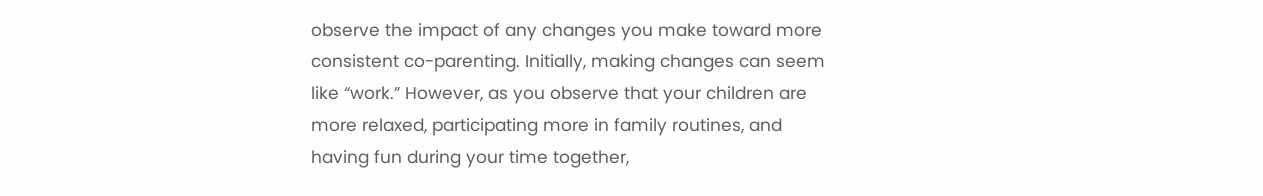observe the impact of any changes you make toward more consistent co-parenting. Initially, making changes can seem like “work.” However, as you observe that your children are more relaxed, participating more in family routines, and having fun during your time together,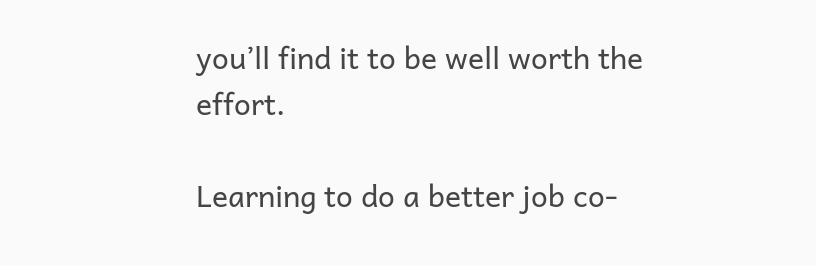you’ll find it to be well worth the effort.

Learning to do a better job co-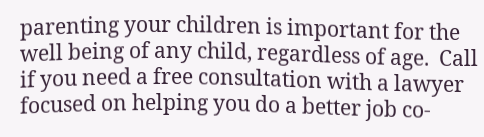parenting your children is important for the well being of any child, regardless of age.  Call if you need a free consultation with a lawyer focused on helping you do a better job co-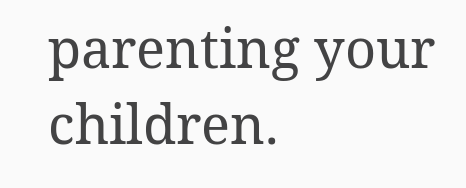parenting your children.